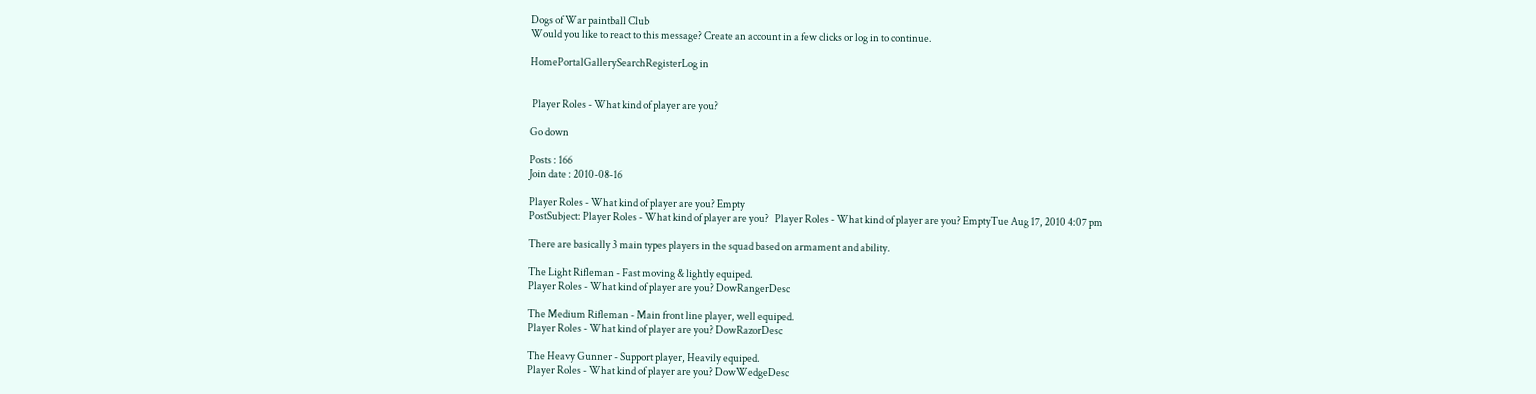Dogs of War paintball Club
Would you like to react to this message? Create an account in a few clicks or log in to continue.

HomePortalGallerySearchRegisterLog in


 Player Roles - What kind of player are you?

Go down

Posts : 166
Join date : 2010-08-16

Player Roles - What kind of player are you? Empty
PostSubject: Player Roles - What kind of player are you?   Player Roles - What kind of player are you? EmptyTue Aug 17, 2010 4:07 pm

There are basically 3 main types players in the squad based on armament and ability.

The Light Rifleman - Fast moving & lightly equiped.
Player Roles - What kind of player are you? DowRangerDesc

The Medium Rifleman - Main front line player, well equiped.
Player Roles - What kind of player are you? DowRazorDesc

The Heavy Gunner - Support player, Heavily equiped.
Player Roles - What kind of player are you? DowWedgeDesc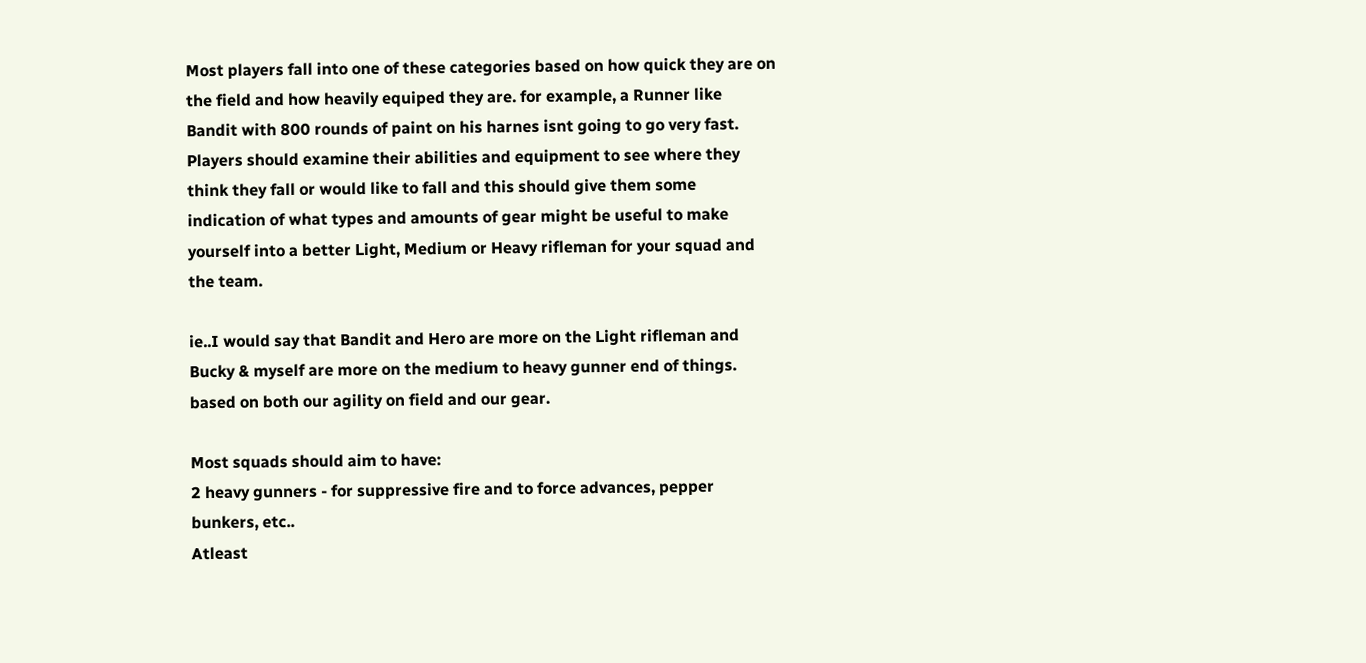Most players fall into one of these categories based on how quick they are on the field and how heavily equiped they are. for example, a Runner like Bandit with 800 rounds of paint on his harnes isnt going to go very fast. Players should examine their abilities and equipment to see where they think they fall or would like to fall and this should give them some indication of what types and amounts of gear might be useful to make yourself into a better Light, Medium or Heavy rifleman for your squad and the team.

ie..I would say that Bandit and Hero are more on the Light rifleman and Bucky & myself are more on the medium to heavy gunner end of things. based on both our agility on field and our gear.

Most squads should aim to have:
2 heavy gunners - for suppressive fire and to force advances, pepper bunkers, etc..
Atleast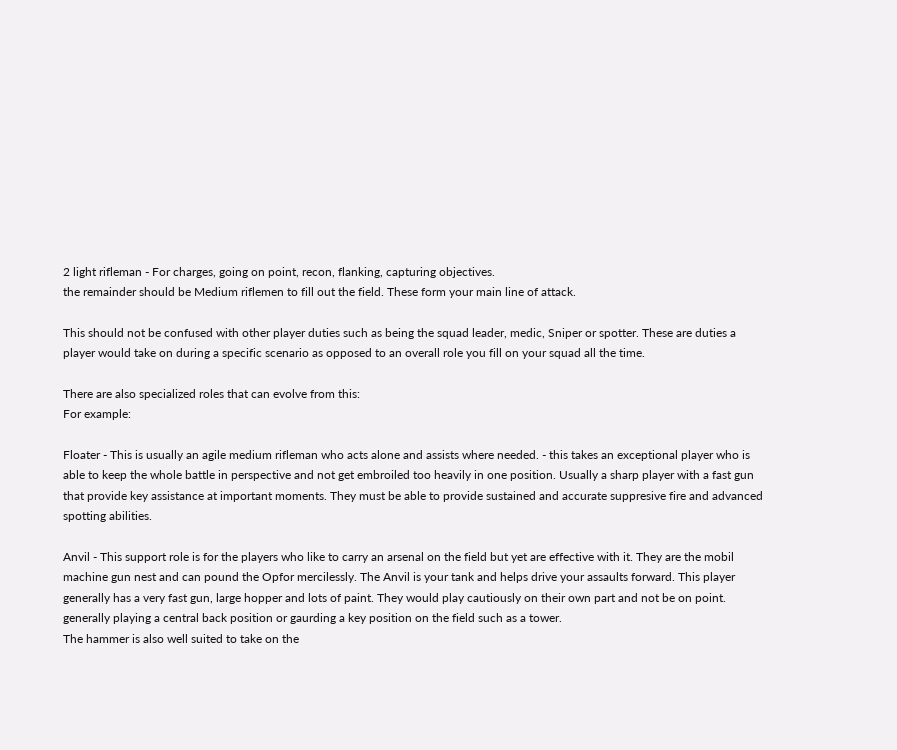2 light rifleman - For charges, going on point, recon, flanking, capturing objectives.
the remainder should be Medium riflemen to fill out the field. These form your main line of attack.

This should not be confused with other player duties such as being the squad leader, medic, Sniper or spotter. These are duties a player would take on during a specific scenario as opposed to an overall role you fill on your squad all the time.

There are also specialized roles that can evolve from this:
For example:

Floater - This is usually an agile medium rifleman who acts alone and assists where needed. - this takes an exceptional player who is able to keep the whole battle in perspective and not get embroiled too heavily in one position. Usually a sharp player with a fast gun that provide key assistance at important moments. They must be able to provide sustained and accurate suppresive fire and advanced spotting abilities.

Anvil - This support role is for the players who like to carry an arsenal on the field but yet are effective with it. They are the mobil machine gun nest and can pound the Opfor mercilessly. The Anvil is your tank and helps drive your assaults forward. This player generally has a very fast gun, large hopper and lots of paint. They would play cautiously on their own part and not be on point. generally playing a central back position or gaurding a key position on the field such as a tower.
The hammer is also well suited to take on the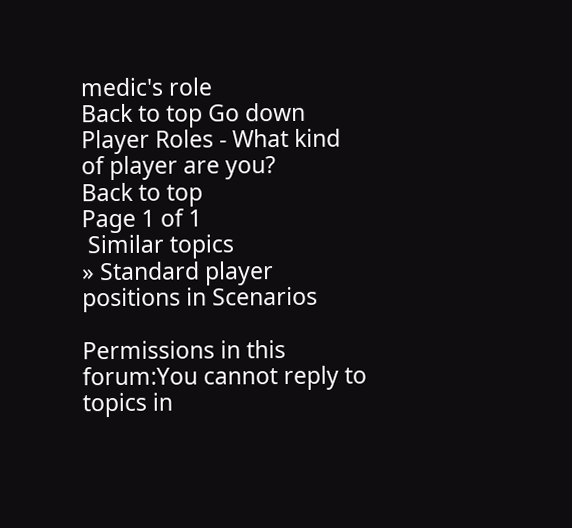medic's role
Back to top Go down
Player Roles - What kind of player are you?
Back to top
Page 1 of 1
 Similar topics
» Standard player positions in Scenarios

Permissions in this forum:You cannot reply to topics in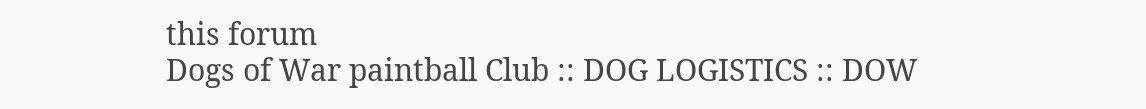this forum
Dogs of War paintball Club :: DOG LOGISTICS :: DOW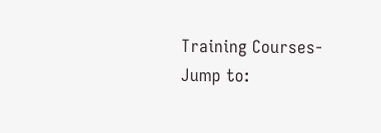Training Courses-
Jump to: